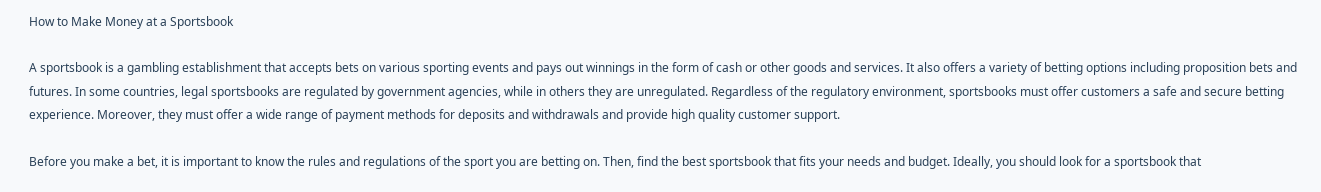How to Make Money at a Sportsbook

A sportsbook is a gambling establishment that accepts bets on various sporting events and pays out winnings in the form of cash or other goods and services. It also offers a variety of betting options including proposition bets and futures. In some countries, legal sportsbooks are regulated by government agencies, while in others they are unregulated. Regardless of the regulatory environment, sportsbooks must offer customers a safe and secure betting experience. Moreover, they must offer a wide range of payment methods for deposits and withdrawals and provide high quality customer support.

Before you make a bet, it is important to know the rules and regulations of the sport you are betting on. Then, find the best sportsbook that fits your needs and budget. Ideally, you should look for a sportsbook that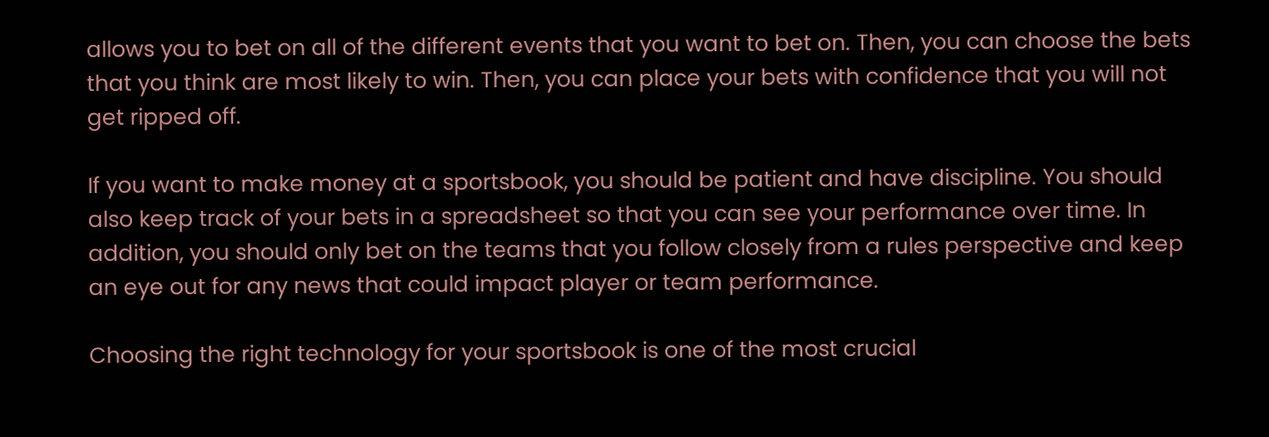allows you to bet on all of the different events that you want to bet on. Then, you can choose the bets that you think are most likely to win. Then, you can place your bets with confidence that you will not get ripped off.

If you want to make money at a sportsbook, you should be patient and have discipline. You should also keep track of your bets in a spreadsheet so that you can see your performance over time. In addition, you should only bet on the teams that you follow closely from a rules perspective and keep an eye out for any news that could impact player or team performance.

Choosing the right technology for your sportsbook is one of the most crucial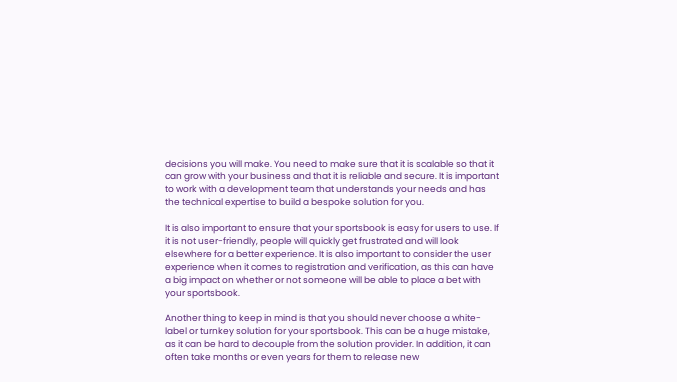decisions you will make. You need to make sure that it is scalable so that it can grow with your business and that it is reliable and secure. It is important to work with a development team that understands your needs and has the technical expertise to build a bespoke solution for you.

It is also important to ensure that your sportsbook is easy for users to use. If it is not user-friendly, people will quickly get frustrated and will look elsewhere for a better experience. It is also important to consider the user experience when it comes to registration and verification, as this can have a big impact on whether or not someone will be able to place a bet with your sportsbook.

Another thing to keep in mind is that you should never choose a white-label or turnkey solution for your sportsbook. This can be a huge mistake, as it can be hard to decouple from the solution provider. In addition, it can often take months or even years for them to release new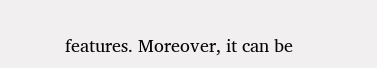features. Moreover, it can be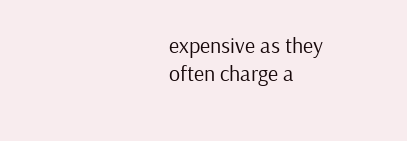expensive as they often charge a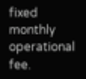fixed monthly operational fee.